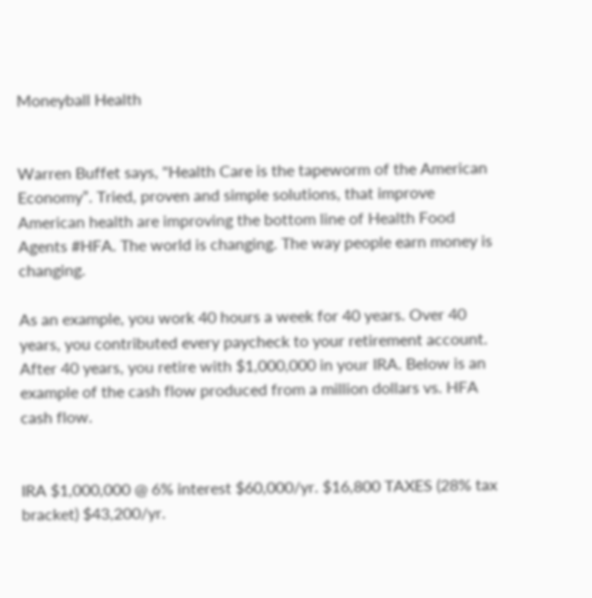Moneyball Health


Warren Buffet says, "Health Care is the tapeworm of the American Economy”. Tried, proven and simple solutions, that improve American health are improving the bottom line of Health Food Agents #HFA. The world is changing. The way people earn money is changing.

As an example, you work 40 hours a week for 40 years. Over 40 years, you contributed every paycheck to your retirement account. After 40 years, you retire with $1,000,000 in your IRA. Below is an example of the cash flow produced from a million dollars vs. HFA cash flow.


IRA $1,000,000 @ 6% interest $60,000/yr. $16,800 TAXES (28% tax bracket) $43,200/yr.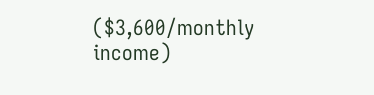($3,600/monthly income)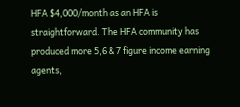HFA $4,000/month as an HFA is straightforward. The HFA community has produced more 5,6 & 7 figure income earning agents,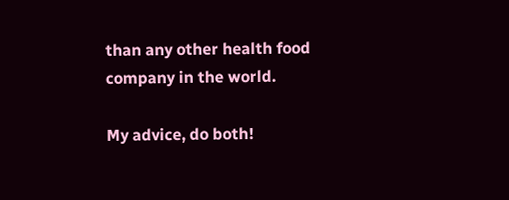than any other health food company in the world.

My advice, do both!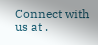Connect with us at .